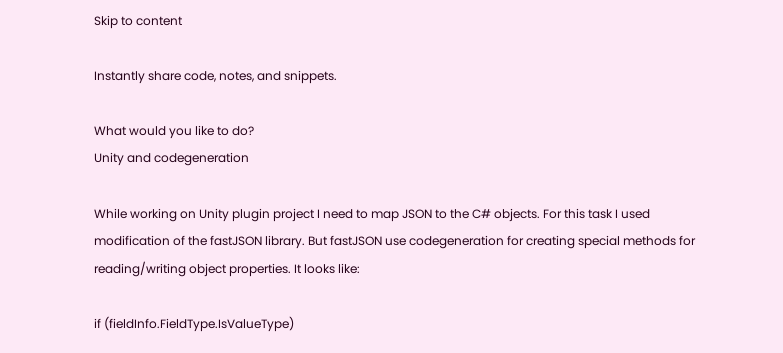Skip to content

Instantly share code, notes, and snippets.

What would you like to do?
Unity and codegeneration

While working on Unity plugin project I need to map JSON to the C# objects. For this task I used modification of the fastJSON library. But fastJSON use codegeneration for creating special methods for reading/writing object properties. It looks like:

if (fieldInfo.FieldType.IsValueType)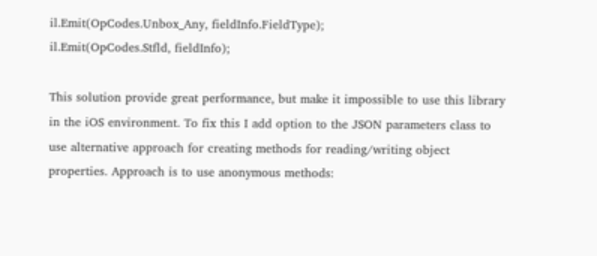il.Emit(OpCodes.Unbox_Any, fieldInfo.FieldType);
il.Emit(OpCodes.Stfld, fieldInfo);

This solution provide great performance, but make it impossible to use this library in the iOS environment. To fix this I add option to the JSON parameters class to use alternative approach for creating methods for reading/writing object properties. Approach is to use anonymous methods: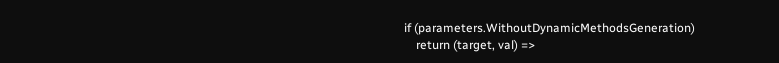if (parameters.WithoutDynamicMethodsGeneration)
    return (target, val) =>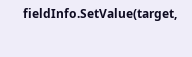fieldInfo.SetValue(target,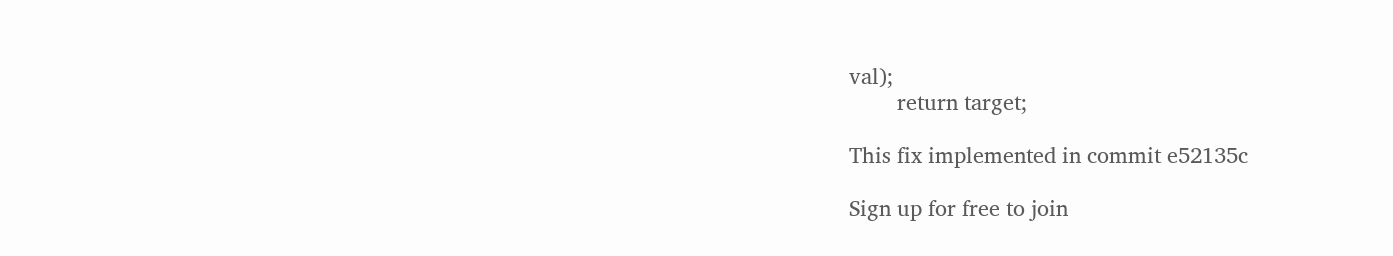val);
        return target;

This fix implemented in commit e52135c

Sign up for free to join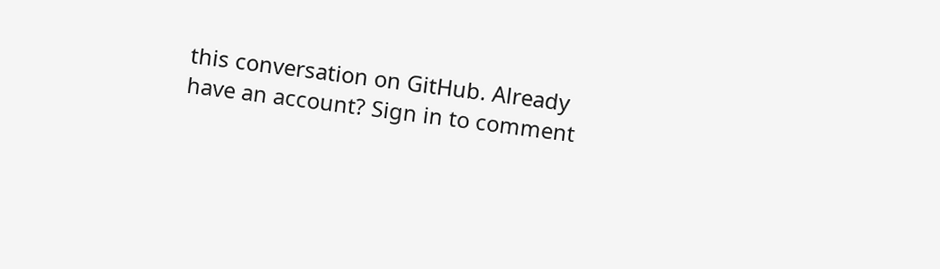this conversation on GitHub. Already have an account? Sign in to comment